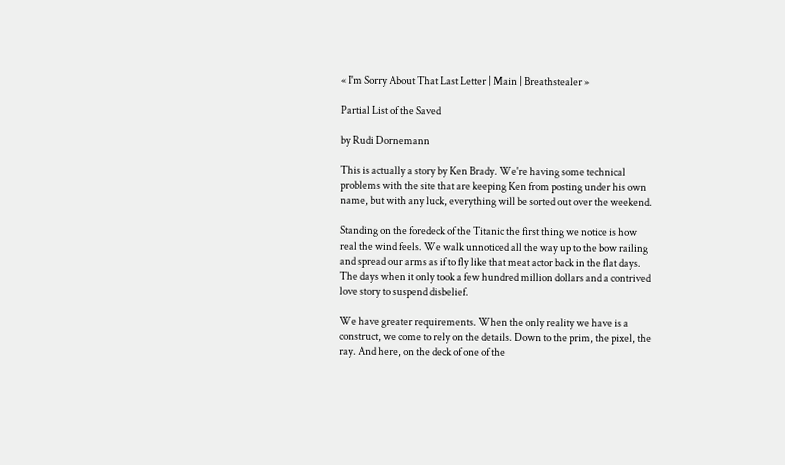« I'm Sorry About That Last Letter | Main | Breathstealer »

Partial List of the Saved

by Rudi Dornemann

This is actually a story by Ken Brady. We're having some technical problems with the site that are keeping Ken from posting under his own name, but with any luck, everything will be sorted out over the weekend.

Standing on the foredeck of the Titanic the first thing we notice is how real the wind feels. We walk unnoticed all the way up to the bow railing and spread our arms as if to fly like that meat actor back in the flat days. The days when it only took a few hundred million dollars and a contrived love story to suspend disbelief.

We have greater requirements. When the only reality we have is a construct, we come to rely on the details. Down to the prim, the pixel, the ray. And here, on the deck of one of the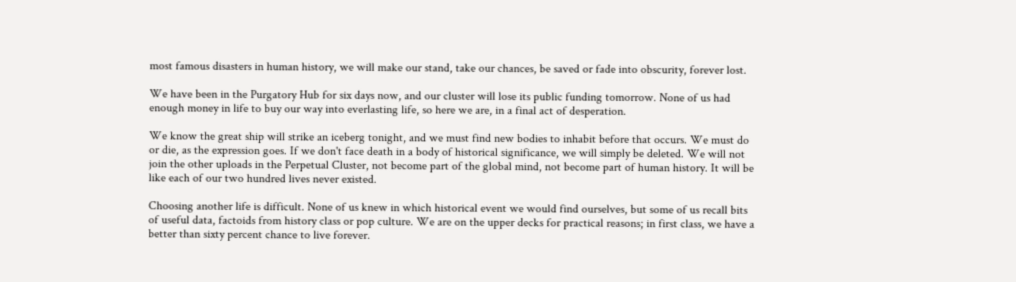most famous disasters in human history, we will make our stand, take our chances, be saved or fade into obscurity, forever lost.

We have been in the Purgatory Hub for six days now, and our cluster will lose its public funding tomorrow. None of us had enough money in life to buy our way into everlasting life, so here we are, in a final act of desperation.

We know the great ship will strike an iceberg tonight, and we must find new bodies to inhabit before that occurs. We must do or die, as the expression goes. If we don't face death in a body of historical significance, we will simply be deleted. We will not join the other uploads in the Perpetual Cluster, not become part of the global mind, not become part of human history. It will be like each of our two hundred lives never existed.

Choosing another life is difficult. None of us knew in which historical event we would find ourselves, but some of us recall bits of useful data, factoids from history class or pop culture. We are on the upper decks for practical reasons; in first class, we have a better than sixty percent chance to live forever.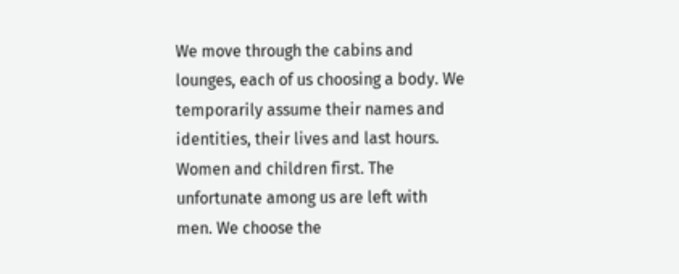We move through the cabins and lounges, each of us choosing a body. We temporarily assume their names and identities, their lives and last hours. Women and children first. The unfortunate among us are left with men. We choose the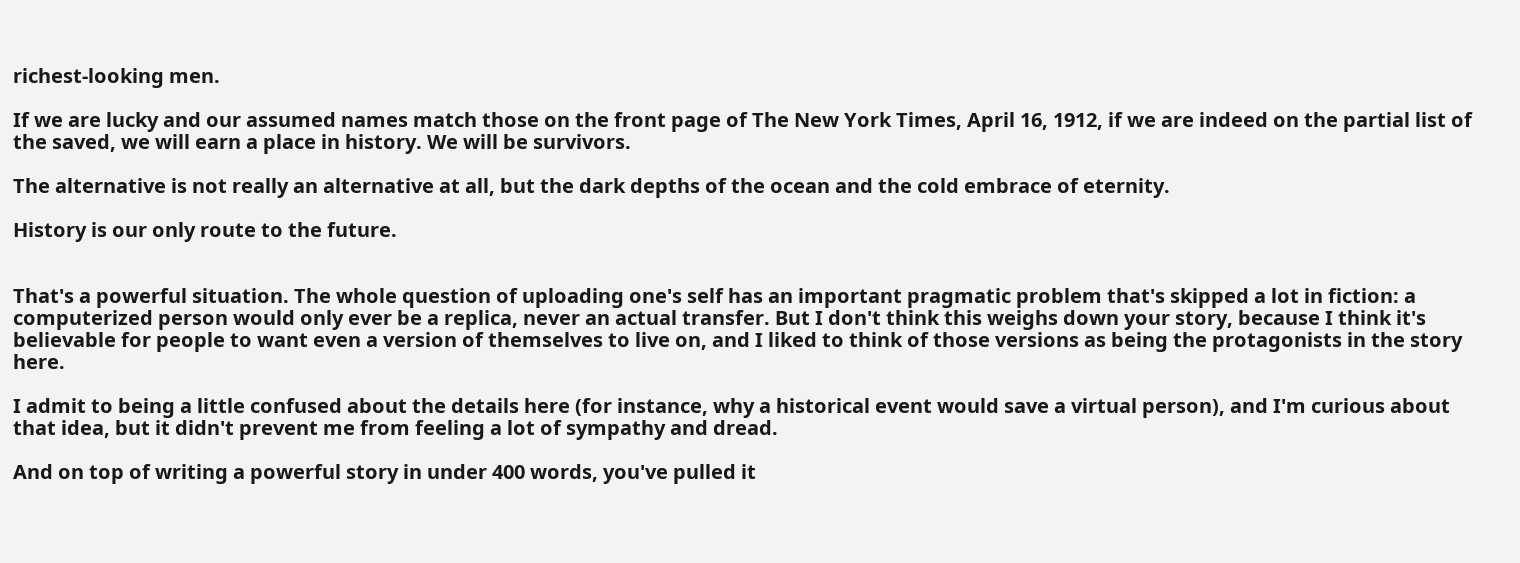richest-looking men.

If we are lucky and our assumed names match those on the front page of The New York Times, April 16, 1912, if we are indeed on the partial list of the saved, we will earn a place in history. We will be survivors.

The alternative is not really an alternative at all, but the dark depths of the ocean and the cold embrace of eternity.

History is our only route to the future.


That's a powerful situation. The whole question of uploading one's self has an important pragmatic problem that's skipped a lot in fiction: a computerized person would only ever be a replica, never an actual transfer. But I don't think this weighs down your story, because I think it's believable for people to want even a version of themselves to live on, and I liked to think of those versions as being the protagonists in the story here.

I admit to being a little confused about the details here (for instance, why a historical event would save a virtual person), and I'm curious about that idea, but it didn't prevent me from feeling a lot of sympathy and dread.

And on top of writing a powerful story in under 400 words, you've pulled it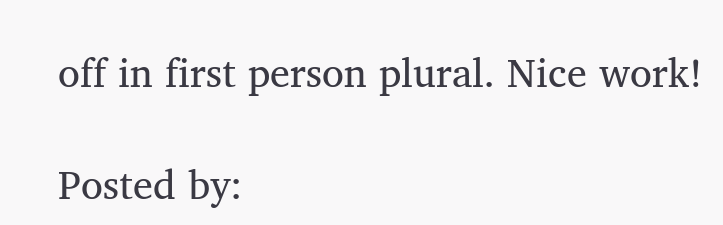off in first person plural. Nice work!

Posted by: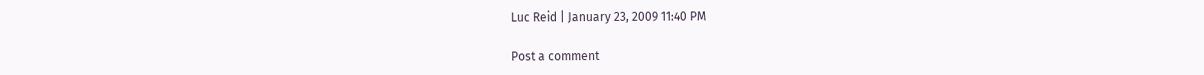Luc Reid | January 23, 2009 11:40 PM

Post a comment